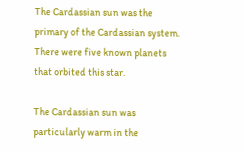The Cardassian sun was the primary of the Cardassian system. There were five known planets that orbited this star.

The Cardassian sun was particularly warm in the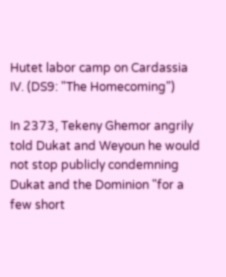Hutet labor camp on Cardassia IV. (DS9: "The Homecoming")

In 2373, Tekeny Ghemor angrily told Dukat and Weyoun he would not stop publicly condemning Dukat and the Dominion "for a few short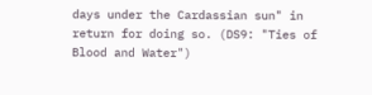days under the Cardassian sun" in return for doing so. (DS9: "Ties of Blood and Water")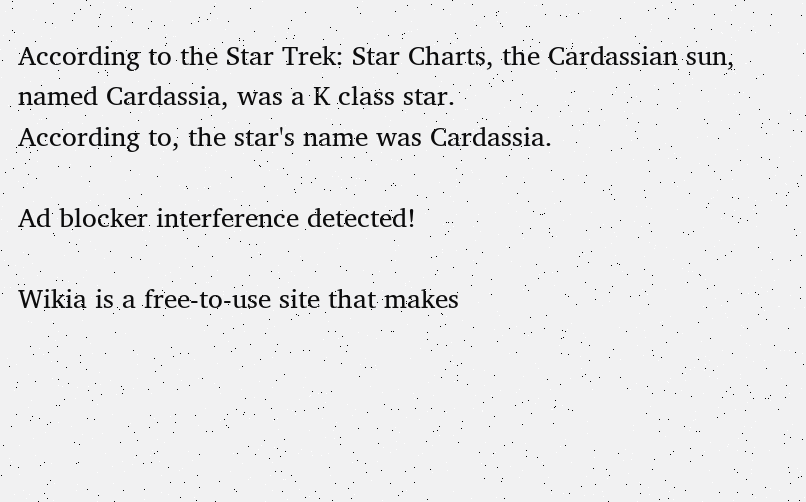According to the Star Trek: Star Charts, the Cardassian sun, named Cardassia, was a K class star.
According to, the star's name was Cardassia.

Ad blocker interference detected!

Wikia is a free-to-use site that makes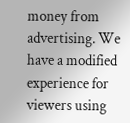money from advertising. We have a modified experience for viewers using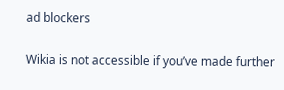ad blockers

Wikia is not accessible if you’ve made further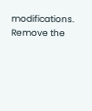modifications. Remove the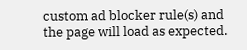custom ad blocker rule(s) and the page will load as expected.